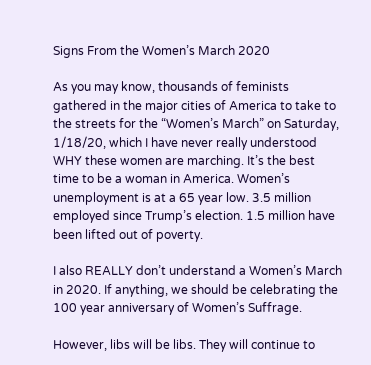Signs From the Women’s March 2020

As you may know, thousands of feminists gathered in the major cities of America to take to the streets for the “Women’s March” on Saturday, 1/18/20, which I have never really understood WHY these women are marching. It’s the best time to be a woman in America. Women’s unemployment is at a 65 year low. 3.5 million employed since Trump’s election. 1.5 million have been lifted out of poverty.

I also REALLY don’t understand a Women’s March in 2020. If anything, we should be celebrating the 100 year anniversary of Women’s Suffrage.

However, libs will be libs. They will continue to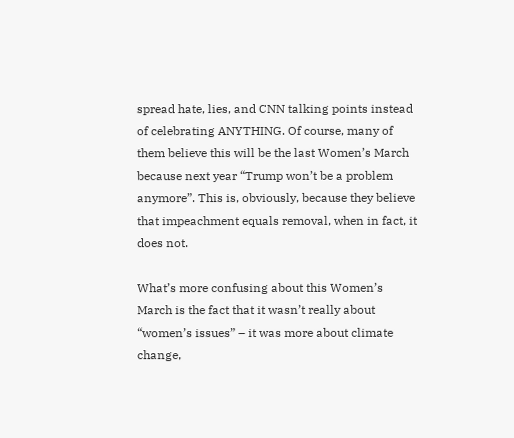spread hate, lies, and CNN talking points instead of celebrating ANYTHING. Of course, many of them believe this will be the last Women’s March because next year “Trump won’t be a problem anymore”. This is, obviously, because they believe that impeachment equals removal, when in fact, it does not.

What’s more confusing about this Women’s March is the fact that it wasn’t really about “women’s issues” – it was more about climate change,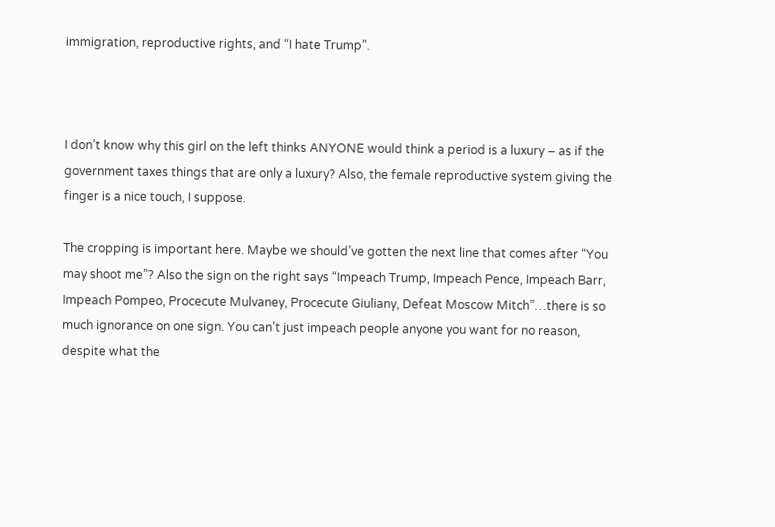immigration, reproductive rights, and “I hate Trump”.



I don’t know why this girl on the left thinks ANYONE would think a period is a luxury – as if the government taxes things that are only a luxury? Also, the female reproductive system giving the finger is a nice touch, I suppose.

The cropping is important here. Maybe we should’ve gotten the next line that comes after “You may shoot me”? Also the sign on the right says “Impeach Trump, Impeach Pence, Impeach Barr, Impeach Pompeo, Procecute Mulvaney, Procecute Giuliany, Defeat Moscow Mitch”…there is so much ignorance on one sign. You can’t just impeach people anyone you want for no reason, despite what the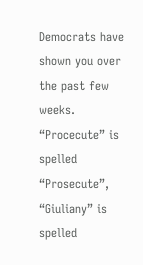Democrats have shown you over the past few weeks. “Procecute” is spelled “Prosecute”, “Giuliany” is spelled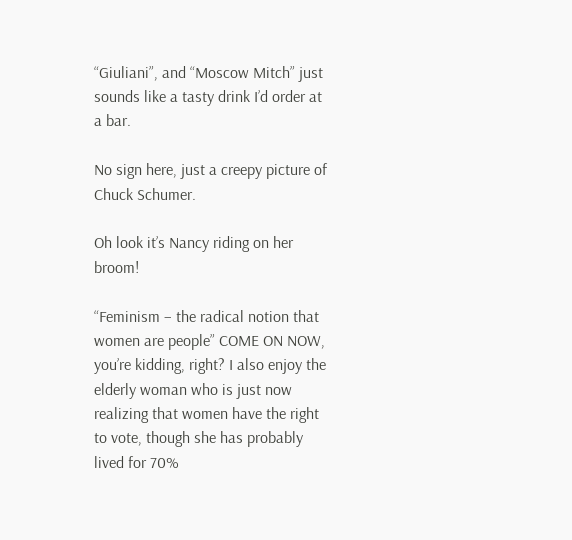“Giuliani”, and “Moscow Mitch” just sounds like a tasty drink I’d order at a bar.

No sign here, just a creepy picture of Chuck Schumer.

Oh look it’s Nancy riding on her broom!

“Feminism – the radical notion that women are people” COME ON NOW, you’re kidding, right? I also enjoy the elderly woman who is just now realizing that women have the right to vote, though she has probably lived for 70%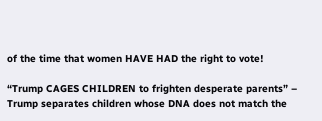of the time that women HAVE HAD the right to vote!

“Trump CAGES CHILDREN to frighten desperate parents” – Trump separates children whose DNA does not match the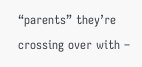“parents” they’re crossing over with –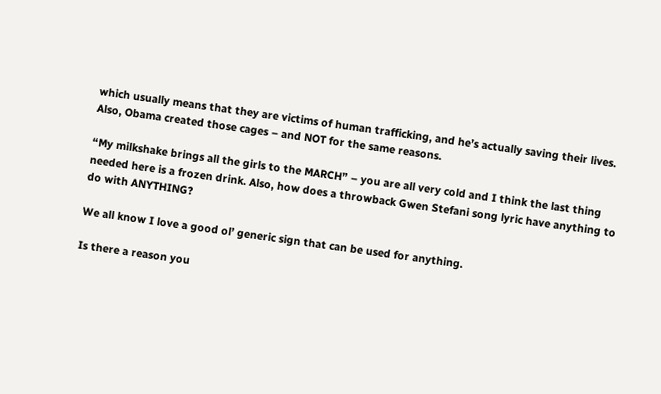which usually means that they are victims of human trafficking, and he’s actually saving their lives. Also, Obama created those cages – and NOT for the same reasons.

“My milkshake brings all the girls to the MARCH” – you are all very cold and I think the last thing needed here is a frozen drink. Also, how does a throwback Gwen Stefani song lyric have anything to do with ANYTHING?

We all know I love a good ol’ generic sign that can be used for anything.

Is there a reason you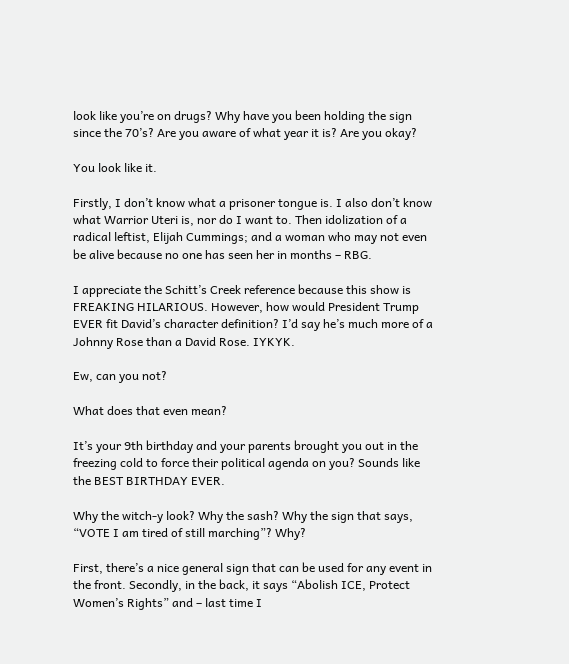look like you’re on drugs? Why have you been holding the sign since the 70’s? Are you aware of what year it is? Are you okay?

You look like it.

Firstly, I don’t know what a prisoner tongue is. I also don’t know what Warrior Uteri is, nor do I want to. Then idolization of a radical leftist, Elijah Cummings; and a woman who may not even be alive because no one has seen her in months – RBG.

I appreciate the Schitt’s Creek reference because this show is FREAKING HILARIOUS. However, how would President Trump EVER fit David’s character definition? I’d say he’s much more of a Johnny Rose than a David Rose. IYKYK.

Ew, can you not?

What does that even mean?

It’s your 9th birthday and your parents brought you out in the freezing cold to force their political agenda on you? Sounds like the BEST BIRTHDAY EVER.

Why the witch-y look? Why the sash? Why the sign that says, “VOTE I am tired of still marching”? Why?

First, there’s a nice general sign that can be used for any event in the front. Secondly, in the back, it says “Abolish ICE, Protect Women’s Rights” and – last time I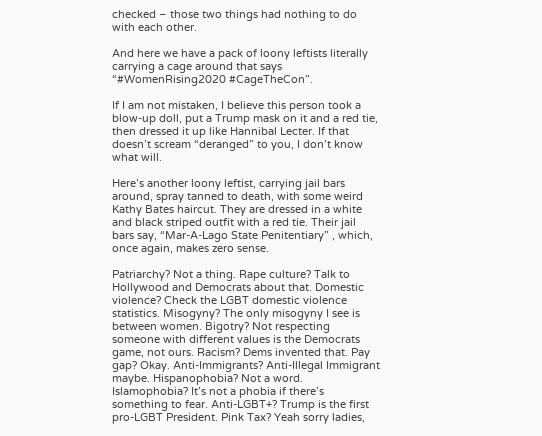checked – those two things had nothing to do with each other.

And here we have a pack of loony leftists literally carrying a cage around that says “#WomenRising2020 #CageTheCon”.

If I am not mistaken, I believe this person took a blow-up doll, put a Trump mask on it and a red tie, then dressed it up like Hannibal Lecter. If that doesn’t scream “deranged” to you, I don’t know what will.

Here’s another loony leftist, carrying jail bars around, spray tanned to death, with some weird Kathy Bates haircut. They are dressed in a white and black striped outfit with a red tie. Their jail bars say, “Mar-A-Lago State Penitentiary” , which, once again, makes zero sense.

Patriarchy? Not a thing. Rape culture? Talk to Hollywood and Democrats about that. Domestic violence? Check the LGBT domestic violence statistics. Misogyny? The only misogyny I see is between women. Bigotry? Not respecting someone with different values is the Democrats game, not ours. Racism? Dems invented that. Pay gap? Okay. Anti-Immigrants? Anti-Illegal Immigrant maybe. Hispanophobia? Not a word. Islamophobia? It’s not a phobia if there’s something to fear. Anti-LGBT+? Trump is the first pro-LGBT President. Pink Tax? Yeah sorry ladies,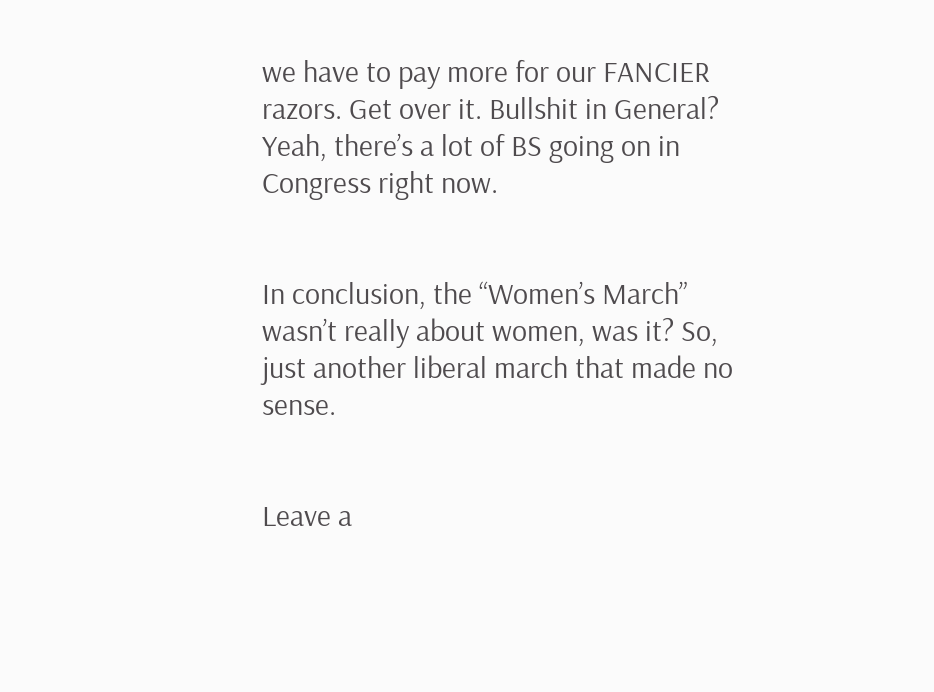we have to pay more for our FANCIER razors. Get over it. Bullshit in General? Yeah, there’s a lot of BS going on in Congress right now.


In conclusion, the “Women’s March” wasn’t really about women, was it? So, just another liberal march that made no sense.


Leave a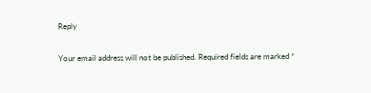Reply

Your email address will not be published. Required fields are marked *